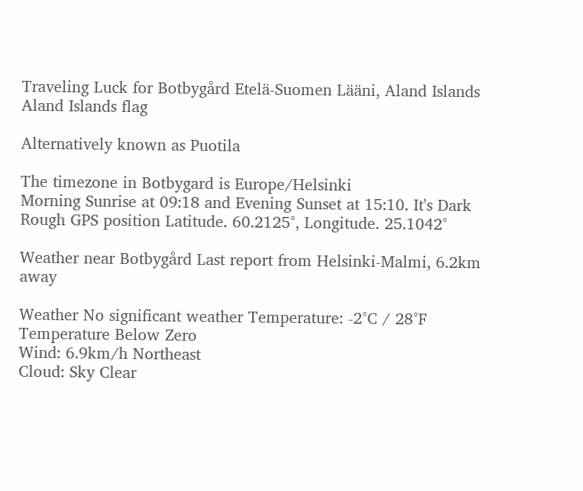Traveling Luck for Botbygård Etelä-Suomen Lääni, Aland Islands Aland Islands flag

Alternatively known as Puotila

The timezone in Botbygard is Europe/Helsinki
Morning Sunrise at 09:18 and Evening Sunset at 15:10. It's Dark
Rough GPS position Latitude. 60.2125°, Longitude. 25.1042°

Weather near Botbygård Last report from Helsinki-Malmi, 6.2km away

Weather No significant weather Temperature: -2°C / 28°F Temperature Below Zero
Wind: 6.9km/h Northeast
Cloud: Sky Clear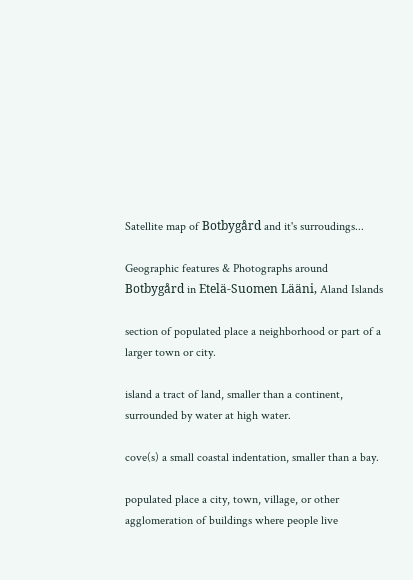Satellite map of Botbygård and it's surroudings...

Geographic features & Photographs around Botbygård in Etelä-Suomen Lääni, Aland Islands

section of populated place a neighborhood or part of a larger town or city.

island a tract of land, smaller than a continent, surrounded by water at high water.

cove(s) a small coastal indentation, smaller than a bay.

populated place a city, town, village, or other agglomeration of buildings where people live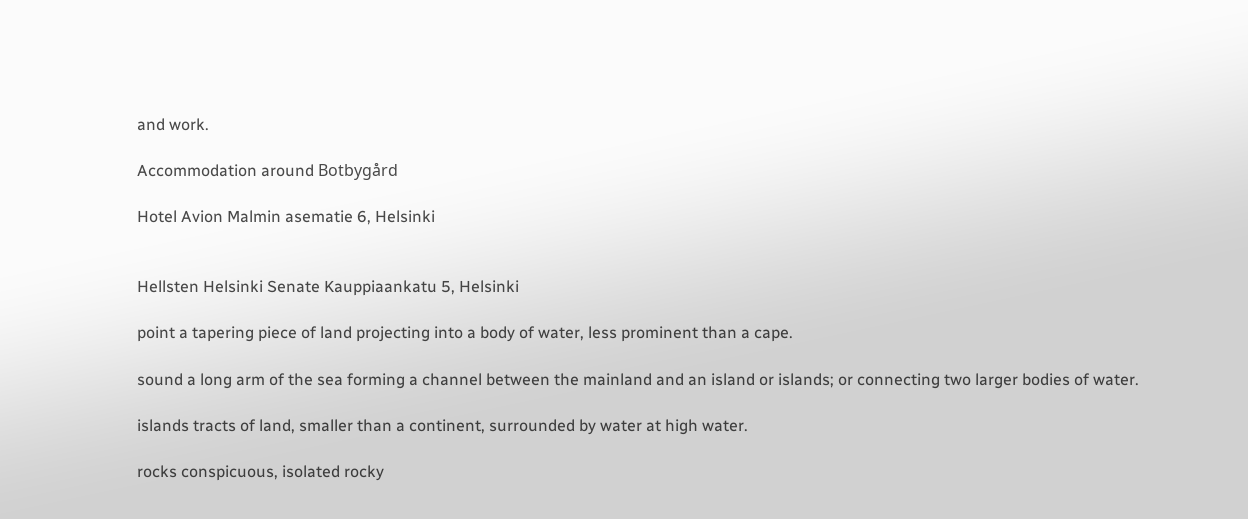and work.

Accommodation around Botbygård

Hotel Avion Malmin asematie 6, Helsinki


Hellsten Helsinki Senate Kauppiaankatu 5, Helsinki

point a tapering piece of land projecting into a body of water, less prominent than a cape.

sound a long arm of the sea forming a channel between the mainland and an island or islands; or connecting two larger bodies of water.

islands tracts of land, smaller than a continent, surrounded by water at high water.

rocks conspicuous, isolated rocky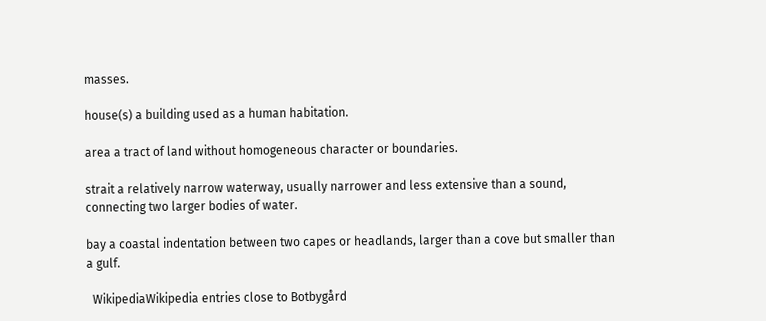masses.

house(s) a building used as a human habitation.

area a tract of land without homogeneous character or boundaries.

strait a relatively narrow waterway, usually narrower and less extensive than a sound, connecting two larger bodies of water.

bay a coastal indentation between two capes or headlands, larger than a cove but smaller than a gulf.

  WikipediaWikipedia entries close to Botbygård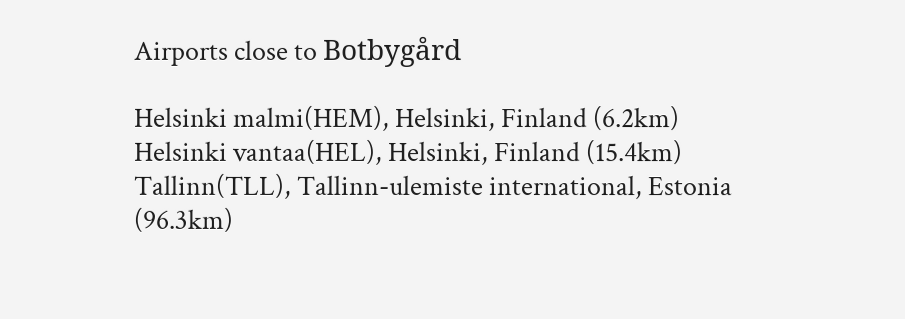Airports close to Botbygård

Helsinki malmi(HEM), Helsinki, Finland (6.2km)
Helsinki vantaa(HEL), Helsinki, Finland (15.4km)
Tallinn(TLL), Tallinn-ulemiste international, Estonia (96.3km)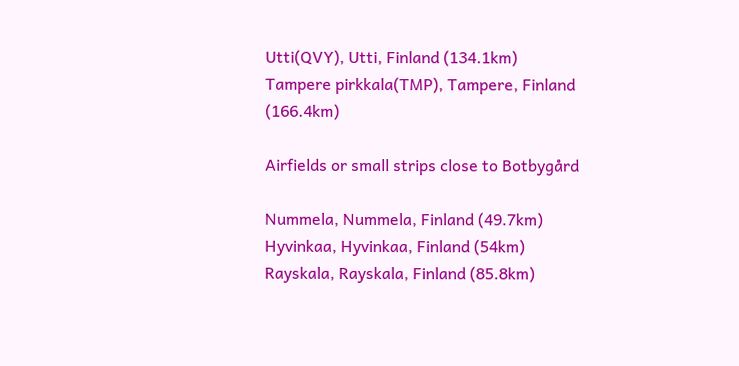Utti(QVY), Utti, Finland (134.1km)
Tampere pirkkala(TMP), Tampere, Finland (166.4km)

Airfields or small strips close to Botbygård

Nummela, Nummela, Finland (49.7km)
Hyvinkaa, Hyvinkaa, Finland (54km)
Rayskala, Rayskala, Finland (85.8km)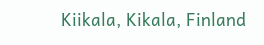Kiikala, Kikala, Finland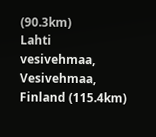(90.3km)
Lahti vesivehmaa, Vesivehmaa, Finland (115.4km)